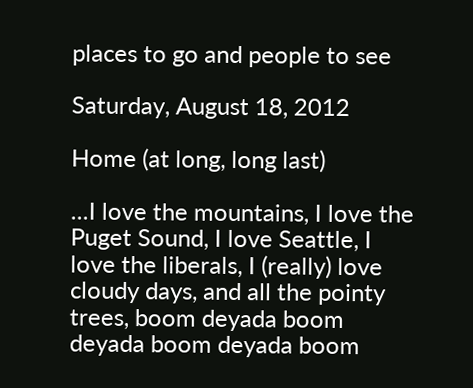places to go and people to see

Saturday, August 18, 2012

Home (at long, long last)

...I love the mountains, I love the Puget Sound, I love Seattle, I love the liberals, I (really) love cloudy days, and all the pointy trees, boom deyada boom deyada boom deyada boom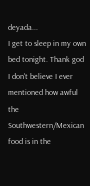deyada...
I get to sleep in my own bed tonight. Thank god
I don't believe I ever mentioned how awful the Southwestern/Mexican food is in the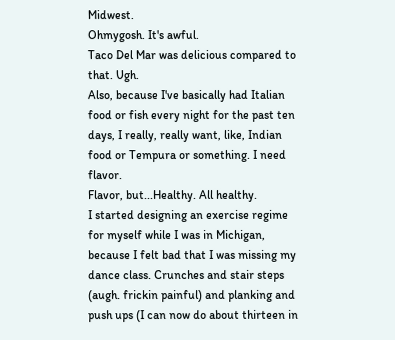Midwest.
Ohmygosh. It's awful.
Taco Del Mar was delicious compared to that. Ugh.
Also, because I've basically had Italian food or fish every night for the past ten days, I really, really want, like, Indian food or Tempura or something. I need flavor.
Flavor, but...Healthy. All healthy.
I started designing an exercise regime for myself while I was in Michigan, because I felt bad that I was missing my dance class. Crunches and stair steps (augh. frickin painful) and planking and push ups (I can now do about thirteen in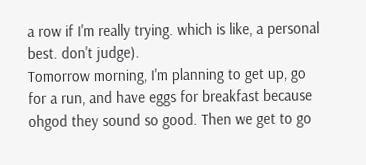a row if I'm really trying. which is like, a personal best. don't judge).
Tomorrow morning, I'm planning to get up, go for a run, and have eggs for breakfast because ohgod they sound so good. Then we get to go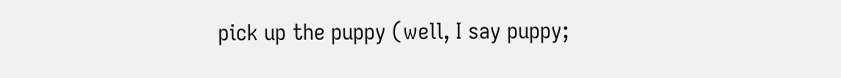pick up the puppy (well, I say puppy;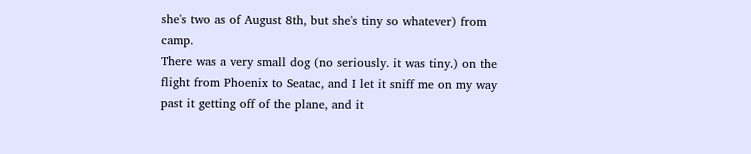she's two as of August 8th, but she's tiny so whatever) from camp.
There was a very small dog (no seriously. it was tiny.) on the flight from Phoenix to Seatac, and I let it sniff me on my way past it getting off of the plane, and it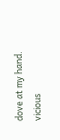dove at my hand. vicious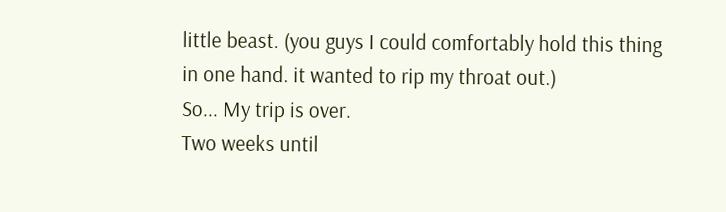little beast. (you guys I could comfortably hold this thing in one hand. it wanted to rip my throat out.)
So... My trip is over.
Two weeks until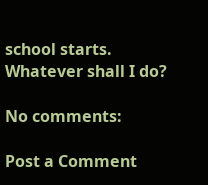school starts.
Whatever shall I do?

No comments:

Post a Comment